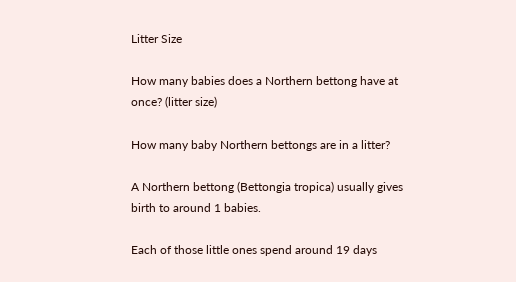Litter Size

How many babies does a Northern bettong have at once? (litter size)

How many baby Northern bettongs are in a litter?

A Northern bettong (Bettongia tropica) usually gives birth to around 1 babies.

Each of those little ones spend around 19 days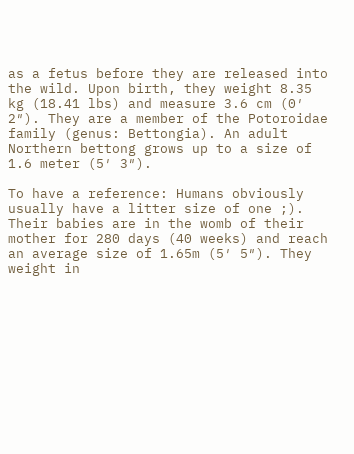as a fetus before they are released into the wild. Upon birth, they weight 8.35 kg (18.41 lbs) and measure 3.6 cm (0′ 2″). They are a member of the Potoroidae family (genus: Bettongia). An adult Northern bettong grows up to a size of 1.6 meter (5′ 3″).

To have a reference: Humans obviously usually have a litter size of one ;). Their babies are in the womb of their mother for 280 days (40 weeks) and reach an average size of 1.65m (5′ 5″). They weight in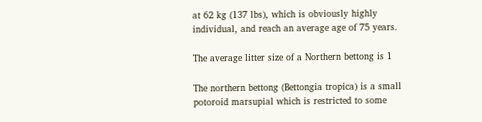at 62 kg (137 lbs), which is obviously highly individual, and reach an average age of 75 years.

The average litter size of a Northern bettong is 1

The northern bettong (Bettongia tropica) is a small potoroid marsupial which is restricted to some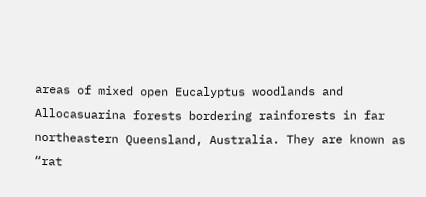areas of mixed open Eucalyptus woodlands and Allocasuarina forests bordering rainforests in far northeastern Queensland, Australia. They are known as “rat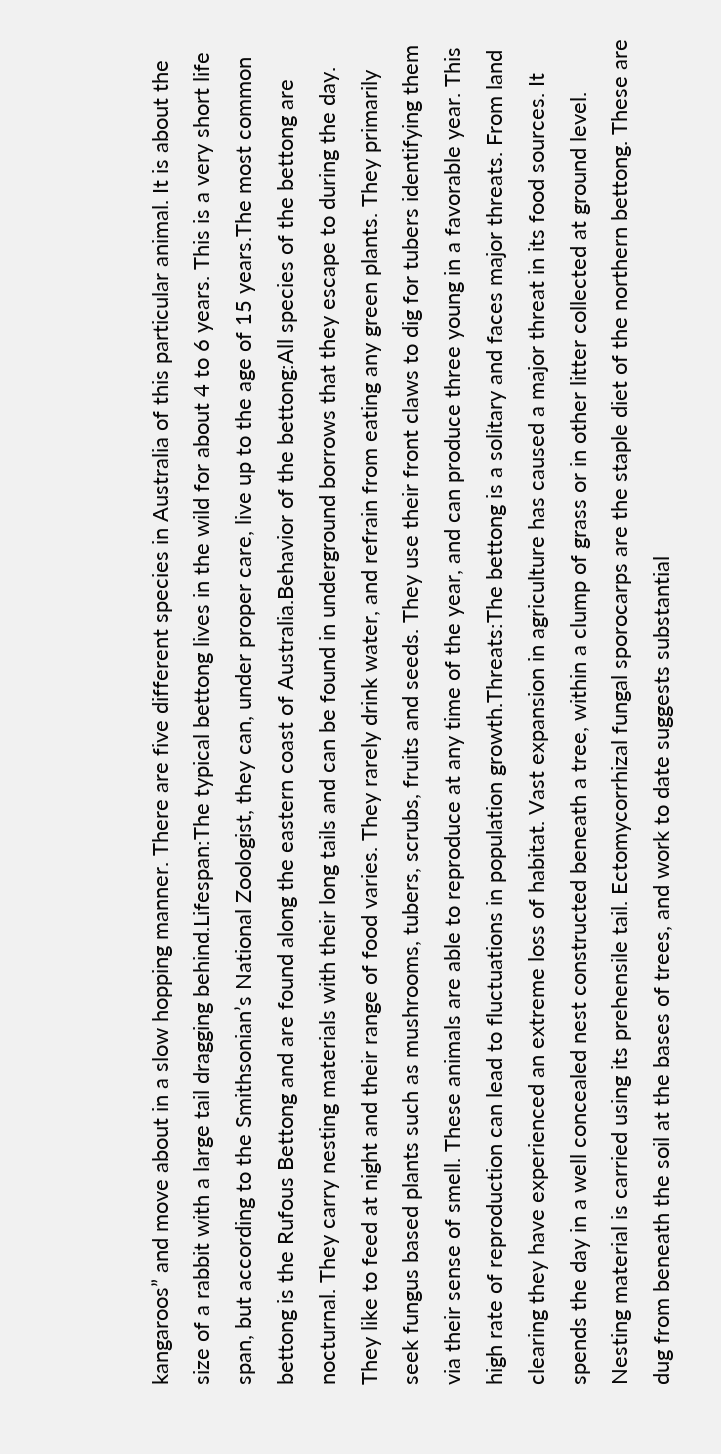kangaroos” and move about in a slow hopping manner. There are five different species in Australia of this particular animal. It is about the size of a rabbit with a large tail dragging behind.Lifespan:The typical bettong lives in the wild for about 4 to 6 years. This is a very short life span, but according to the Smithsonian’s National Zoologist, they can, under proper care, live up to the age of 15 years.The most common bettong is the Rufous Bettong and are found along the eastern coast of Australia.Behavior of the bettong:All species of the bettong are nocturnal. They carry nesting materials with their long tails and can be found in underground borrows that they escape to during the day. They like to feed at night and their range of food varies. They rarely drink water, and refrain from eating any green plants. They primarily seek fungus based plants such as mushrooms, tubers, scrubs, fruits and seeds. They use their front claws to dig for tubers identifying them via their sense of smell. These animals are able to reproduce at any time of the year, and can produce three young in a favorable year. This high rate of reproduction can lead to fluctuations in population growth.Threats:The bettong is a solitary and faces major threats. From land clearing they have experienced an extreme loss of habitat. Vast expansion in agriculture has caused a major threat in its food sources. It spends the day in a well concealed nest constructed beneath a tree, within a clump of grass or in other litter collected at ground level. Nesting material is carried using its prehensile tail. Ectomycorrhizal fungal sporocarps are the staple diet of the northern bettong. These are dug from beneath the soil at the bases of trees, and work to date suggests substantial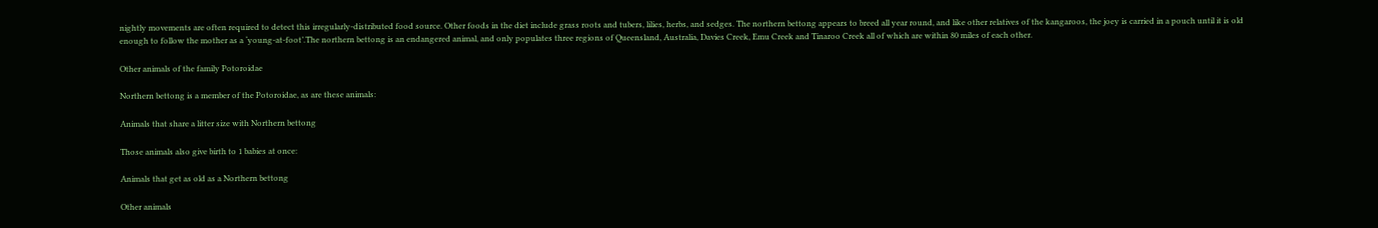nightly movements are often required to detect this irregularly-distributed food source. Other foods in the diet include grass roots and tubers, lilies, herbs, and sedges. The northern bettong appears to breed all year round, and like other relatives of the kangaroos, the joey is carried in a pouch until it is old enough to follow the mother as a ‘young-at-foot’.The northern bettong is an endangered animal, and only populates three regions of Queensland, Australia, Davies Creek, Emu Creek and Tinaroo Creek all of which are within 80 miles of each other.

Other animals of the family Potoroidae

Northern bettong is a member of the Potoroidae, as are these animals:

Animals that share a litter size with Northern bettong

Those animals also give birth to 1 babies at once:

Animals that get as old as a Northern bettong

Other animals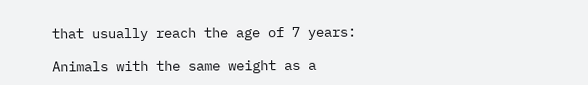that usually reach the age of 7 years:

Animals with the same weight as a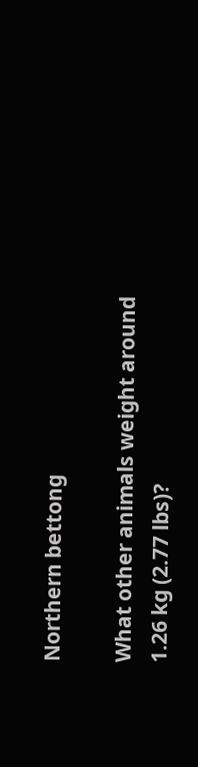Northern bettong

What other animals weight around 1.26 kg (2.77 lbs)?